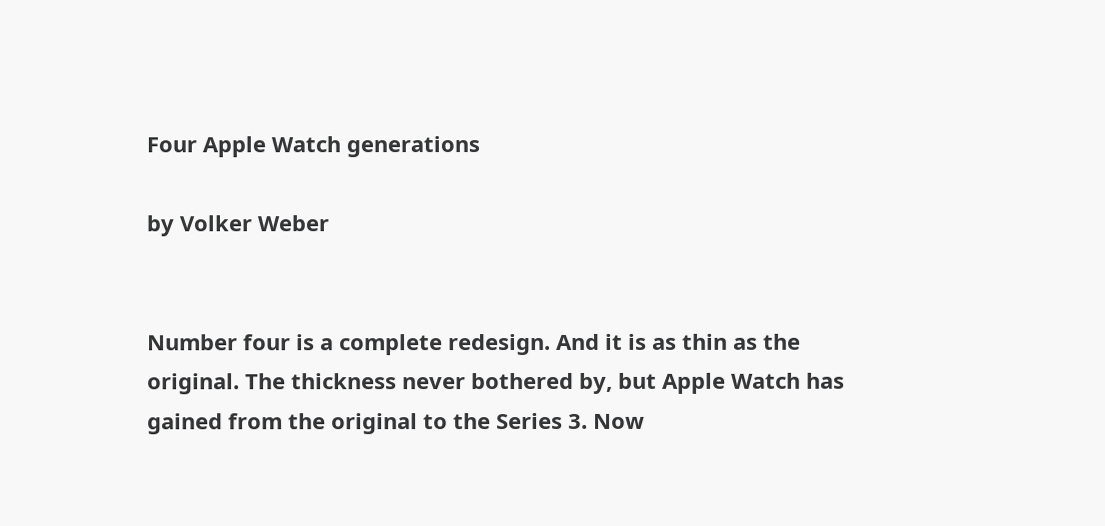Four Apple Watch generations

by Volker Weber


Number four is a complete redesign. And it is as thin as the original. The thickness never bothered by, but Apple Watch has gained from the original to the Series 3. Now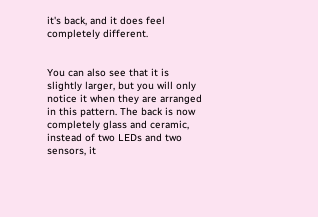it's back, and it does feel completely different.


You can also see that it is slightly larger, but you will only notice it when they are arranged in this pattern. The back is now completely glass and ceramic, instead of two LEDs and two sensors, it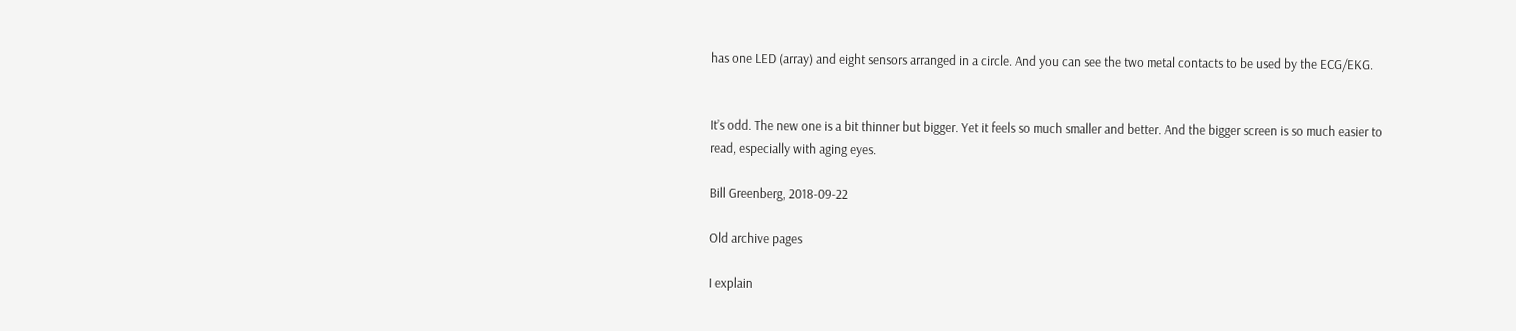has one LED (array) and eight sensors arranged in a circle. And you can see the two metal contacts to be used by the ECG/EKG.


It’s odd. The new one is a bit thinner but bigger. Yet it feels so much smaller and better. And the bigger screen is so much easier to read, especially with aging eyes.

Bill Greenberg, 2018-09-22

Old archive pages

I explain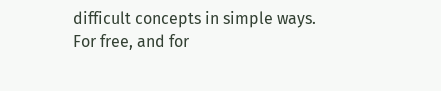difficult concepts in simple ways. For free, and for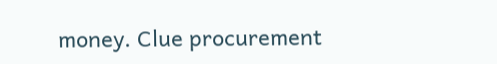money. Clue procurement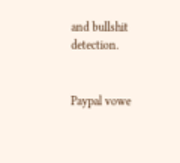and bullshit detection.


Paypal vowe